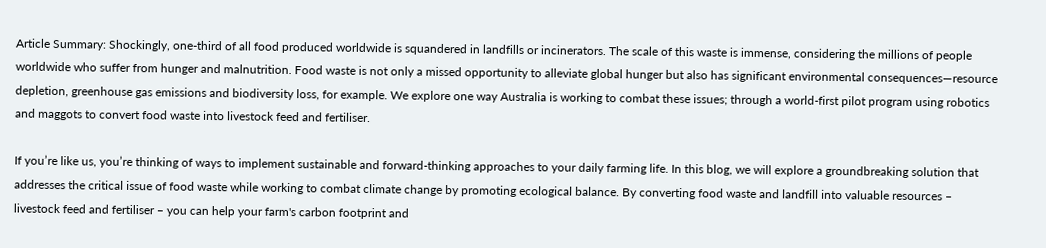Article Summary: Shockingly, one-third of all food produced worldwide is squandered in landfills or incinerators. The scale of this waste is immense, considering the millions of people worldwide who suffer from hunger and malnutrition. Food waste is not only a missed opportunity to alleviate global hunger but also has significant environmental consequences—resource depletion, greenhouse gas emissions and biodiversity loss, for example. We explore one way Australia is working to combat these issues; through a world-first pilot program using robotics and maggots to convert food waste into livestock feed and fertiliser.

If you’re like us, you’re thinking of ways to implement sustainable and forward-thinking approaches to your daily farming life. In this blog, we will explore a groundbreaking solution that addresses the critical issue of food waste while working to combat climate change by promoting ecological balance. By converting food waste and landfill into valuable resources – livestock feed and fertiliser – you can help your farm's carbon footprint and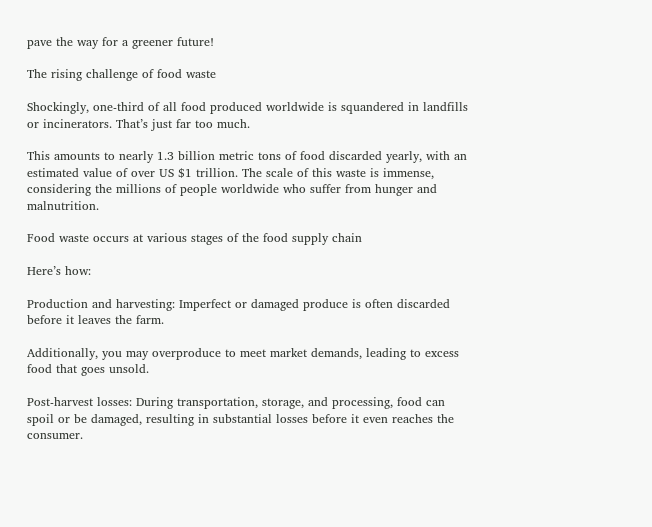pave the way for a greener future!

The rising challenge of food waste

Shockingly, one-third of all food produced worldwide is squandered in landfills or incinerators. That’s just far too much.

This amounts to nearly 1.3 billion metric tons of food discarded yearly, with an estimated value of over US $1 trillion. The scale of this waste is immense, considering the millions of people worldwide who suffer from hunger and malnutrition.

Food waste occurs at various stages of the food supply chain

Here’s how:

Production and harvesting: Imperfect or damaged produce is often discarded before it leaves the farm.

Additionally, you may overproduce to meet market demands, leading to excess food that goes unsold.

Post-harvest losses: During transportation, storage, and processing, food can spoil or be damaged, resulting in substantial losses before it even reaches the consumer.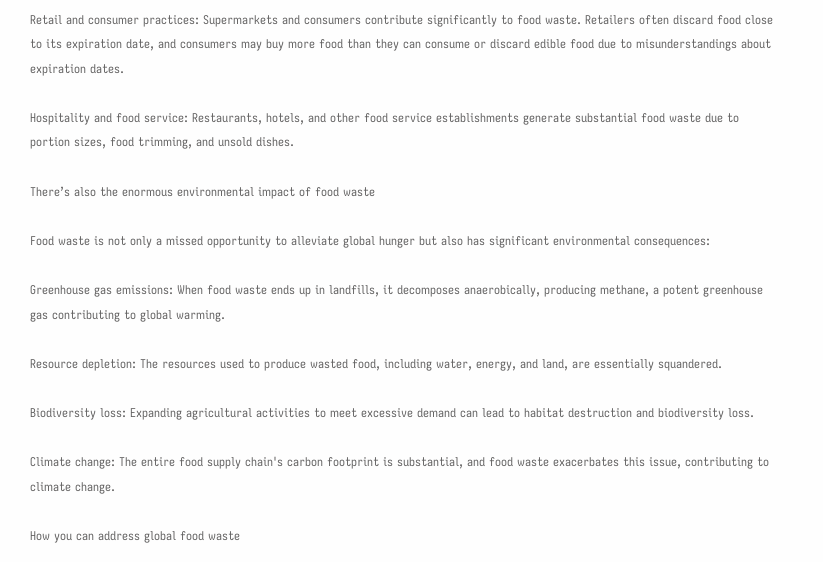Retail and consumer practices: Supermarkets and consumers contribute significantly to food waste. Retailers often discard food close to its expiration date, and consumers may buy more food than they can consume or discard edible food due to misunderstandings about expiration dates.

Hospitality and food service: Restaurants, hotels, and other food service establishments generate substantial food waste due to portion sizes, food trimming, and unsold dishes.

There’s also the enormous environmental impact of food waste

Food waste is not only a missed opportunity to alleviate global hunger but also has significant environmental consequences:

Greenhouse gas emissions: When food waste ends up in landfills, it decomposes anaerobically, producing methane, a potent greenhouse gas contributing to global warming.

Resource depletion: The resources used to produce wasted food, including water, energy, and land, are essentially squandered.

Biodiversity loss: Expanding agricultural activities to meet excessive demand can lead to habitat destruction and biodiversity loss.

Climate change: The entire food supply chain's carbon footprint is substantial, and food waste exacerbates this issue, contributing to climate change.

How you can address global food waste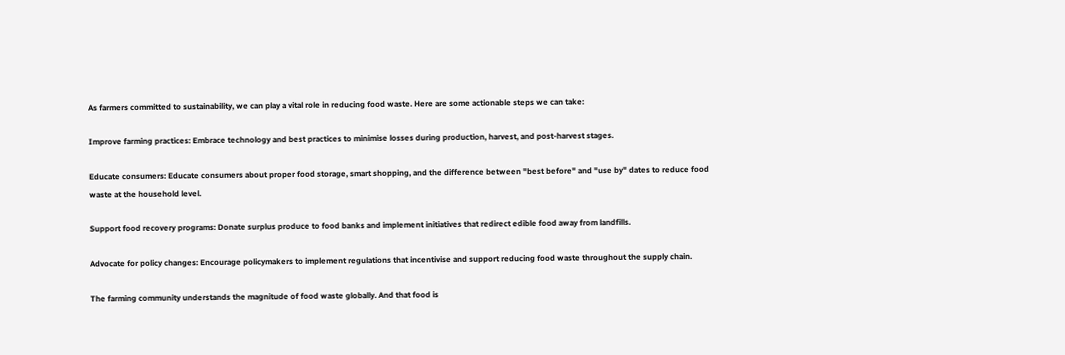As farmers committed to sustainability, we can play a vital role in reducing food waste. Here are some actionable steps we can take:

Improve farming practices: Embrace technology and best practices to minimise losses during production, harvest, and post-harvest stages.

Educate consumers: Educate consumers about proper food storage, smart shopping, and the difference between "best before" and "use by" dates to reduce food waste at the household level.

Support food recovery programs: Donate surplus produce to food banks and implement initiatives that redirect edible food away from landfills.

Advocate for policy changes: Encourage policymakers to implement regulations that incentivise and support reducing food waste throughout the supply chain.

The farming community understands the magnitude of food waste globally. And that food is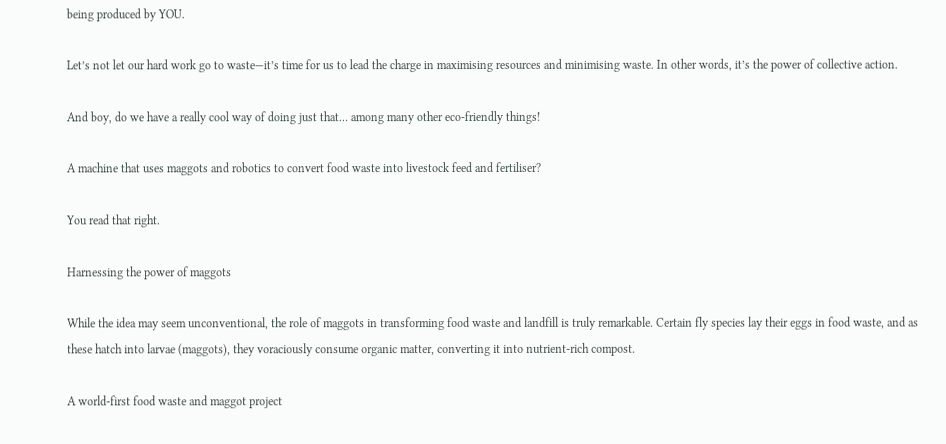being produced by YOU.

Let’s not let our hard work go to waste—it’s time for us to lead the charge in maximising resources and minimising waste. In other words, it’s the power of collective action.

And boy, do we have a really cool way of doing just that… among many other eco-friendly things!

A machine that uses maggots and robotics to convert food waste into livestock feed and fertiliser?

You read that right.

Harnessing the power of maggots

While the idea may seem unconventional, the role of maggots in transforming food waste and landfill is truly remarkable. Certain fly species lay their eggs in food waste, and as these hatch into larvae (maggots), they voraciously consume organic matter, converting it into nutrient-rich compost.

A world-first food waste and maggot project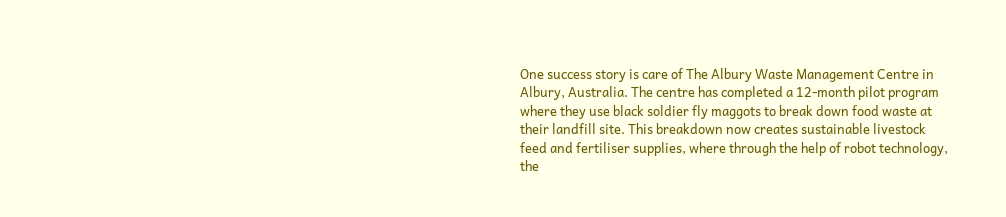One success story is care of The Albury Waste Management Centre in Albury, Australia. The centre has completed a 12-month pilot program where they use black soldier fly maggots to break down food waste at their landfill site. This breakdown now creates sustainable livestock feed and fertiliser supplies, where through the help of robot technology, the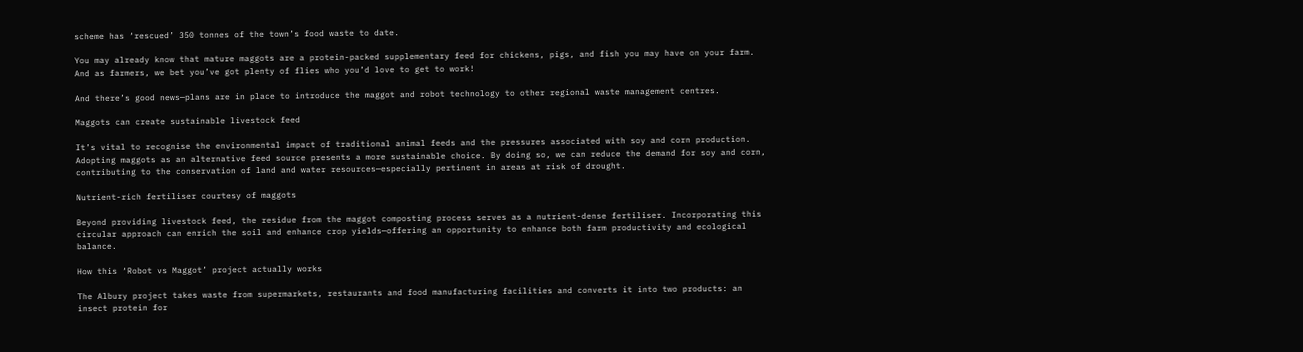scheme has ‘rescued’ 350 tonnes of the town’s food waste to date.

You may already know that mature maggots are a protein-packed supplementary feed for chickens, pigs, and fish you may have on your farm. And as farmers, we bet you’ve got plenty of flies who you’d love to get to work!

And there’s good news—plans are in place to introduce the maggot and robot technology to other regional waste management centres.

Maggots can create sustainable livestock feed

It’s vital to recognise the environmental impact of traditional animal feeds and the pressures associated with soy and corn production. Adopting maggots as an alternative feed source presents a more sustainable choice. By doing so, we can reduce the demand for soy and corn, contributing to the conservation of land and water resources—especially pertinent in areas at risk of drought.

Nutrient-rich fertiliser courtesy of maggots

Beyond providing livestock feed, the residue from the maggot composting process serves as a nutrient-dense fertiliser. Incorporating this circular approach can enrich the soil and enhance crop yields—offering an opportunity to enhance both farm productivity and ecological balance.

How this ‘Robot vs Maggot’ project actually works

The Albury project takes waste from supermarkets, restaurants and food manufacturing facilities and converts it into two products: an insect protein for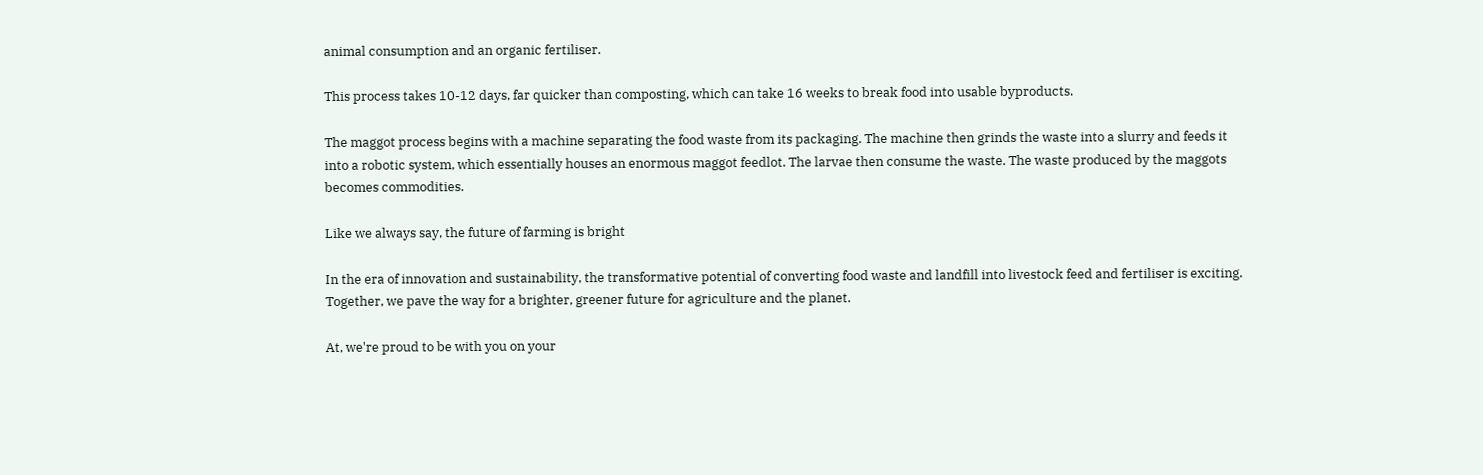animal consumption and an organic fertiliser.

This process takes 10-12 days, far quicker than composting, which can take 16 weeks to break food into usable byproducts.

The maggot process begins with a machine separating the food waste from its packaging. The machine then grinds the waste into a slurry and feeds it into a robotic system, which essentially houses an enormous maggot feedlot. The larvae then consume the waste. The waste produced by the maggots becomes commodities.

Like we always say, the future of farming is bright

In the era of innovation and sustainability, the transformative potential of converting food waste and landfill into livestock feed and fertiliser is exciting. Together, we pave the way for a brighter, greener future for agriculture and the planet.

At, we're proud to be with you on your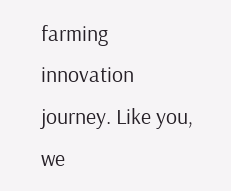farming innovation journey. Like you, we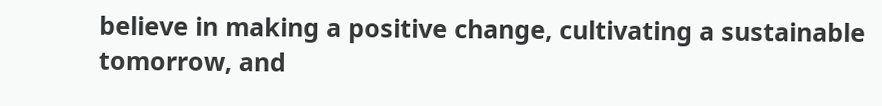believe in making a positive change, cultivating a sustainable tomorrow, and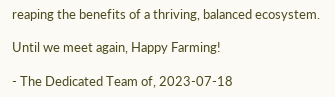reaping the benefits of a thriving, balanced ecosystem.

Until we meet again, Happy Farming!

- The Dedicated Team of, 2023-07-18